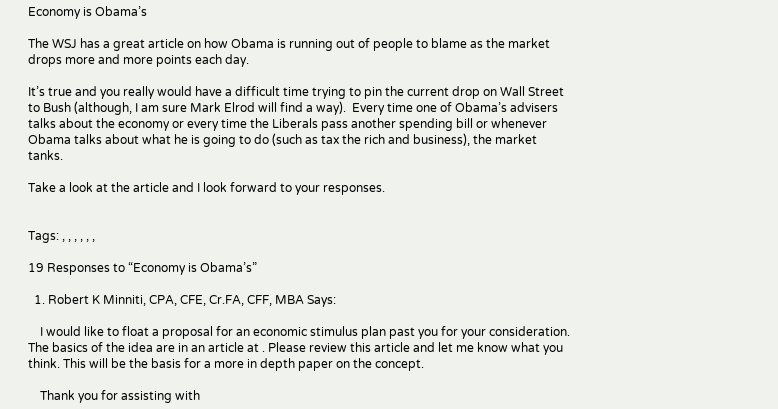Economy is Obama’s

The WSJ has a great article on how Obama is running out of people to blame as the market drops more and more points each day.

It’s true and you really would have a difficult time trying to pin the current drop on Wall Street to Bush (although, I am sure Mark Elrod will find a way).  Every time one of Obama’s advisers talks about the economy or every time the Liberals pass another spending bill or whenever Obama talks about what he is going to do (such as tax the rich and business), the market tanks.

Take a look at the article and I look forward to your responses.


Tags: , , , , , ,

19 Responses to “Economy is Obama’s”

  1. Robert K Minniti, CPA, CFE, Cr.FA, CFF, MBA Says:

    I would like to float a proposal for an economic stimulus plan past you for your consideration. The basics of the idea are in an article at . Please review this article and let me know what you think. This will be the basis for a more in depth paper on the concept.

    Thank you for assisting with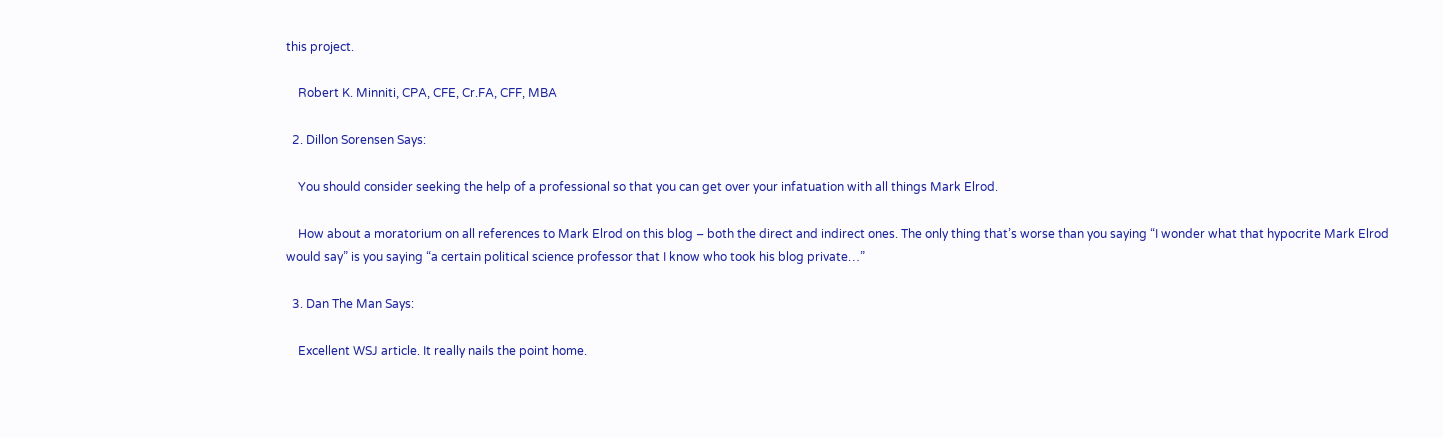this project.

    Robert K. Minniti, CPA, CFE, Cr.FA, CFF, MBA

  2. Dillon Sorensen Says:

    You should consider seeking the help of a professional so that you can get over your infatuation with all things Mark Elrod.

    How about a moratorium on all references to Mark Elrod on this blog – both the direct and indirect ones. The only thing that’s worse than you saying “I wonder what that hypocrite Mark Elrod would say” is you saying “a certain political science professor that I know who took his blog private…”

  3. Dan The Man Says:

    Excellent WSJ article. It really nails the point home.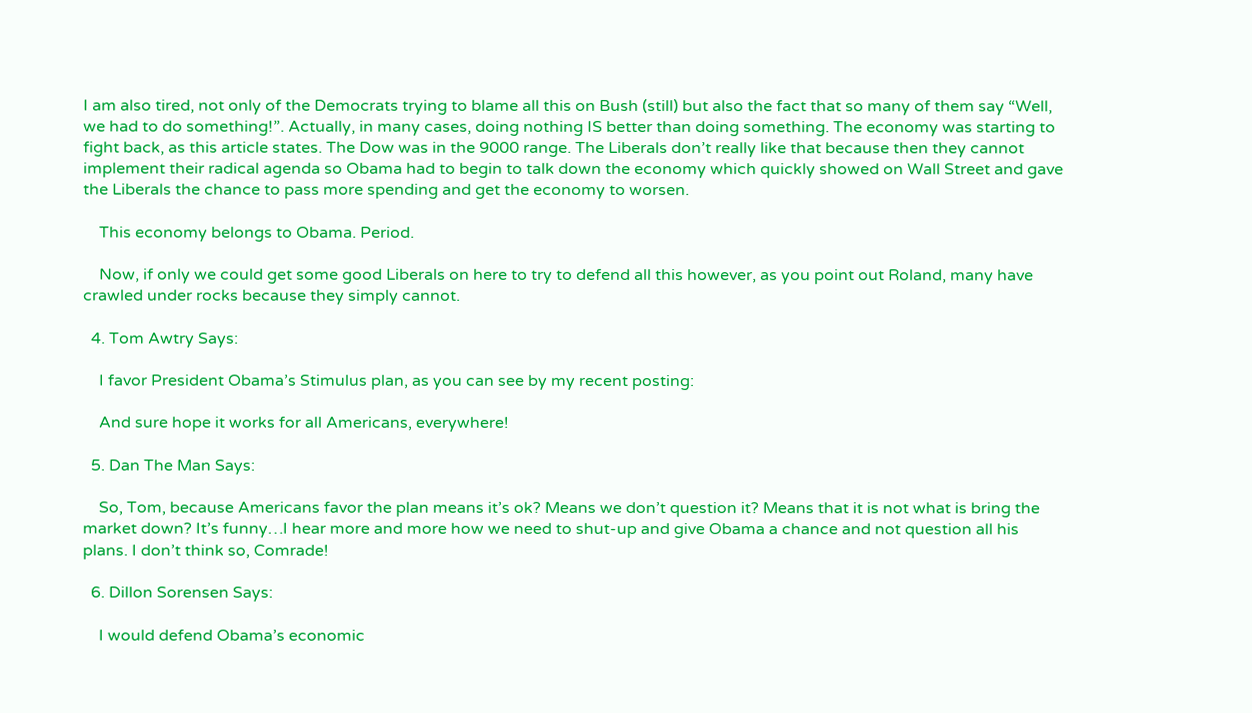I am also tired, not only of the Democrats trying to blame all this on Bush (still) but also the fact that so many of them say “Well, we had to do something!”. Actually, in many cases, doing nothing IS better than doing something. The economy was starting to fight back, as this article states. The Dow was in the 9000 range. The Liberals don’t really like that because then they cannot implement their radical agenda so Obama had to begin to talk down the economy which quickly showed on Wall Street and gave the Liberals the chance to pass more spending and get the economy to worsen.

    This economy belongs to Obama. Period.

    Now, if only we could get some good Liberals on here to try to defend all this however, as you point out Roland, many have crawled under rocks because they simply cannot.

  4. Tom Awtry Says:

    I favor President Obama’s Stimulus plan, as you can see by my recent posting:

    And sure hope it works for all Americans, everywhere!

  5. Dan The Man Says:

    So, Tom, because Americans favor the plan means it’s ok? Means we don’t question it? Means that it is not what is bring the market down? It’s funny…I hear more and more how we need to shut-up and give Obama a chance and not question all his plans. I don’t think so, Comrade!

  6. Dillon Sorensen Says:

    I would defend Obama’s economic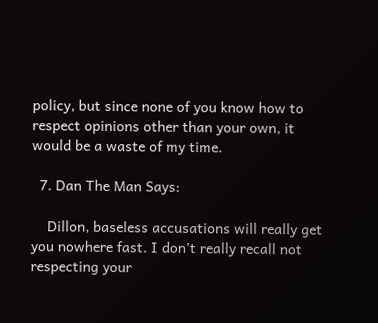policy, but since none of you know how to respect opinions other than your own, it would be a waste of my time.

  7. Dan The Man Says:

    Dillon, baseless accusations will really get you nowhere fast. I don’t really recall not respecting your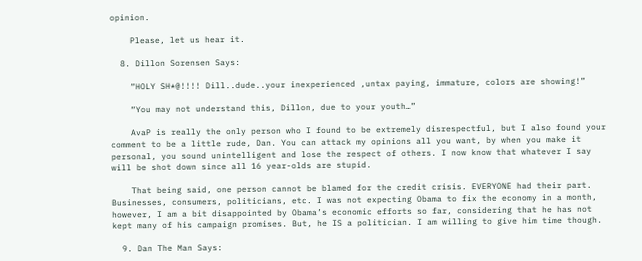opinion.

    Please, let us hear it.

  8. Dillon Sorensen Says:

    “HOLY SH*@!!!! Dill..dude..your inexperienced ,untax paying, immature, colors are showing!”

    “You may not understand this, Dillon, due to your youth…”

    AvaP is really the only person who I found to be extremely disrespectful, but I also found your comment to be a little rude, Dan. You can attack my opinions all you want, by when you make it personal, you sound unintelligent and lose the respect of others. I now know that whatever I say will be shot down since all 16 year-olds are stupid.

    That being said, one person cannot be blamed for the credit crisis. EVERYONE had their part. Businesses, consumers, politicians, etc. I was not expecting Obama to fix the economy in a month, however, I am a bit disappointed by Obama’s economic efforts so far, considering that he has not kept many of his campaign promises. But, he IS a politician. I am willing to give him time though.

  9. Dan The Man Says: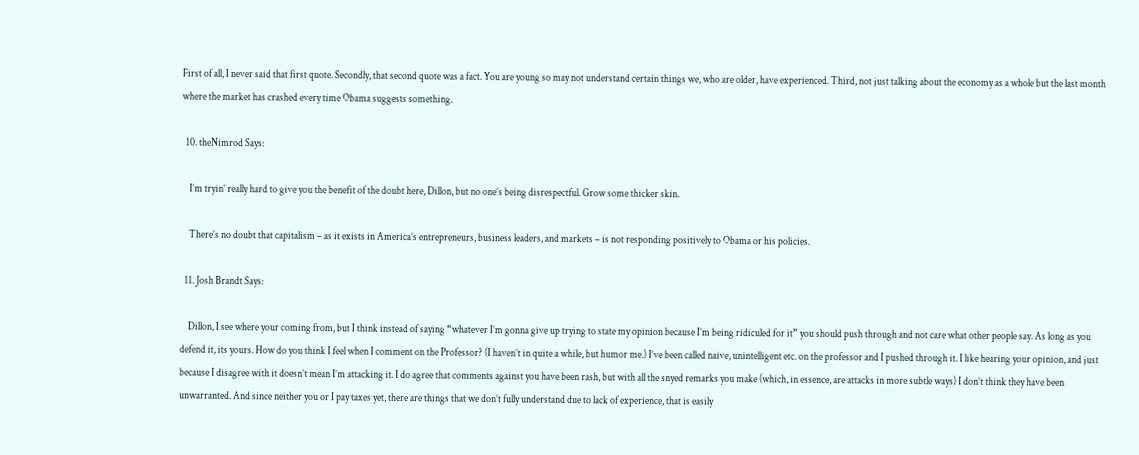First of all, I never said that first quote. Secondly, that second quote was a fact. You are young so may not understand certain things we, who are older, have experienced. Third, not just talking about the economy as a whole but the last month where the market has crashed every time Obama suggests something.

  10. theNimrod Says:

    I’m tryin’ really hard to give you the benefit of the doubt here, Dillon, but no one’s being disrespectful. Grow some thicker skin.

    There’s no doubt that capitalism – as it exists in America’s entrepreneurs, business leaders, and markets – is not responding positively to Obama or his policies.

  11. Josh Brandt Says:

    Dillon, I see where your coming from, but I think instead of saying “whatever I’m gonna give up trying to state my opinion because I’m being ridiculed for it” you should push through and not care what other people say. As long as you defend it, its yours. How do you think I feel when I comment on the Professor? (I haven’t in quite a while, but humor me.) I’ve been called naive, unintelligent etc. on the professor and I pushed through it. I like hearing your opinion, and just because I disagree with it doesn’t mean I’m attacking it. I do agree that comments against you have been rash, but with all the snyed remarks you make (which, in essence, are attacks in more subtle ways) I don’t think they have been unwarranted. And since neither you or I pay taxes yet, there are things that we don’t fully understand due to lack of experience, that is easily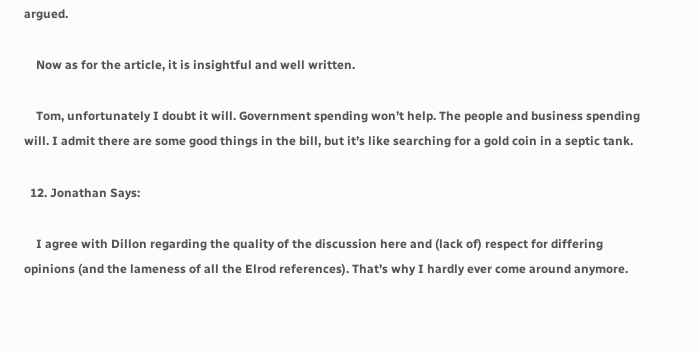argued.

    Now as for the article, it is insightful and well written.

    Tom, unfortunately I doubt it will. Government spending won’t help. The people and business spending will. I admit there are some good things in the bill, but it’s like searching for a gold coin in a septic tank.

  12. Jonathan Says:

    I agree with Dillon regarding the quality of the discussion here and (lack of) respect for differing opinions (and the lameness of all the Elrod references). That’s why I hardly ever come around anymore.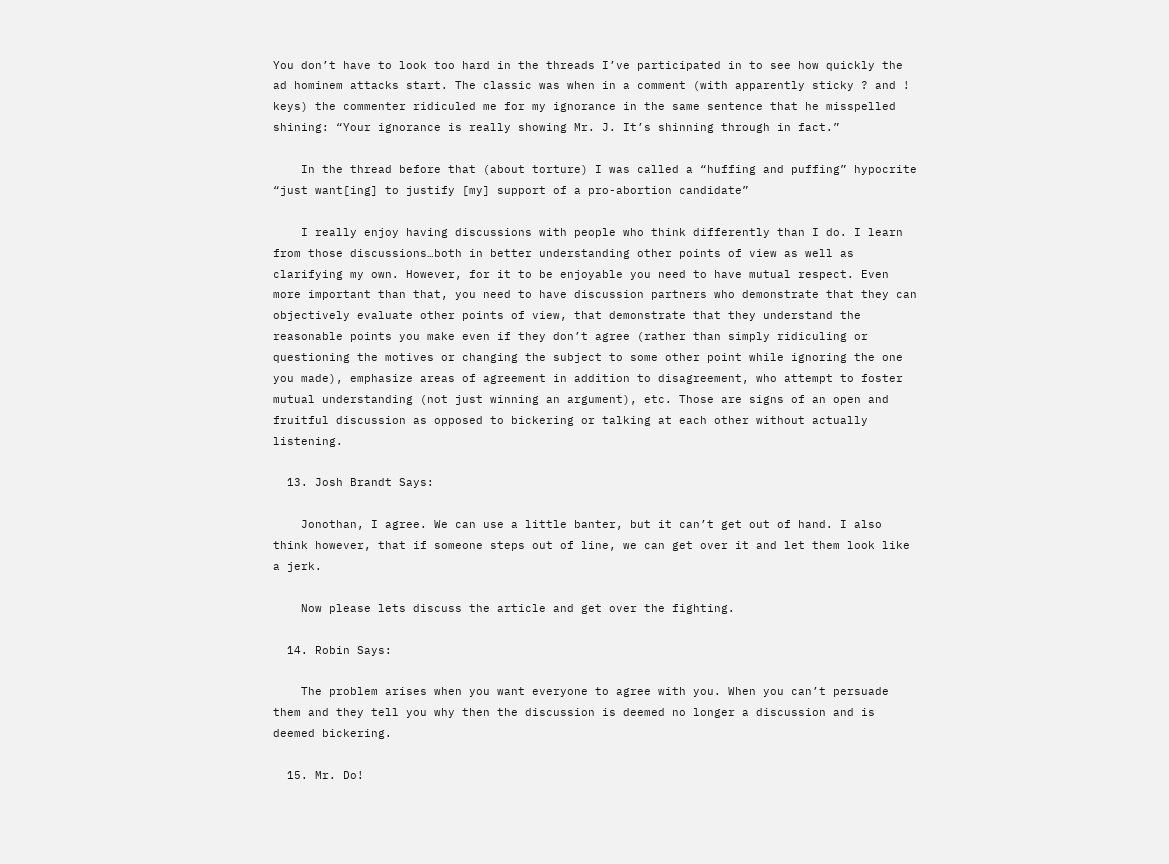You don’t have to look too hard in the threads I’ve participated in to see how quickly the ad hominem attacks start. The classic was when in a comment (with apparently sticky ? and ! keys) the commenter ridiculed me for my ignorance in the same sentence that he misspelled shining: “Your ignorance is really showing Mr. J. It’s shinning through in fact.”

    In the thread before that (about torture) I was called a “huffing and puffing” hypocrite “just want[ing] to justify [my] support of a pro-abortion candidate”

    I really enjoy having discussions with people who think differently than I do. I learn from those discussions…both in better understanding other points of view as well as clarifying my own. However, for it to be enjoyable you need to have mutual respect. Even more important than that, you need to have discussion partners who demonstrate that they can objectively evaluate other points of view, that demonstrate that they understand the reasonable points you make even if they don’t agree (rather than simply ridiculing or questioning the motives or changing the subject to some other point while ignoring the one you made), emphasize areas of agreement in addition to disagreement, who attempt to foster mutual understanding (not just winning an argument), etc. Those are signs of an open and fruitful discussion as opposed to bickering or talking at each other without actually listening.

  13. Josh Brandt Says:

    Jonothan, I agree. We can use a little banter, but it can’t get out of hand. I also think however, that if someone steps out of line, we can get over it and let them look like a jerk.

    Now please lets discuss the article and get over the fighting.

  14. Robin Says:

    The problem arises when you want everyone to agree with you. When you can’t persuade them and they tell you why then the discussion is deemed no longer a discussion and is deemed bickering.

  15. Mr. Do!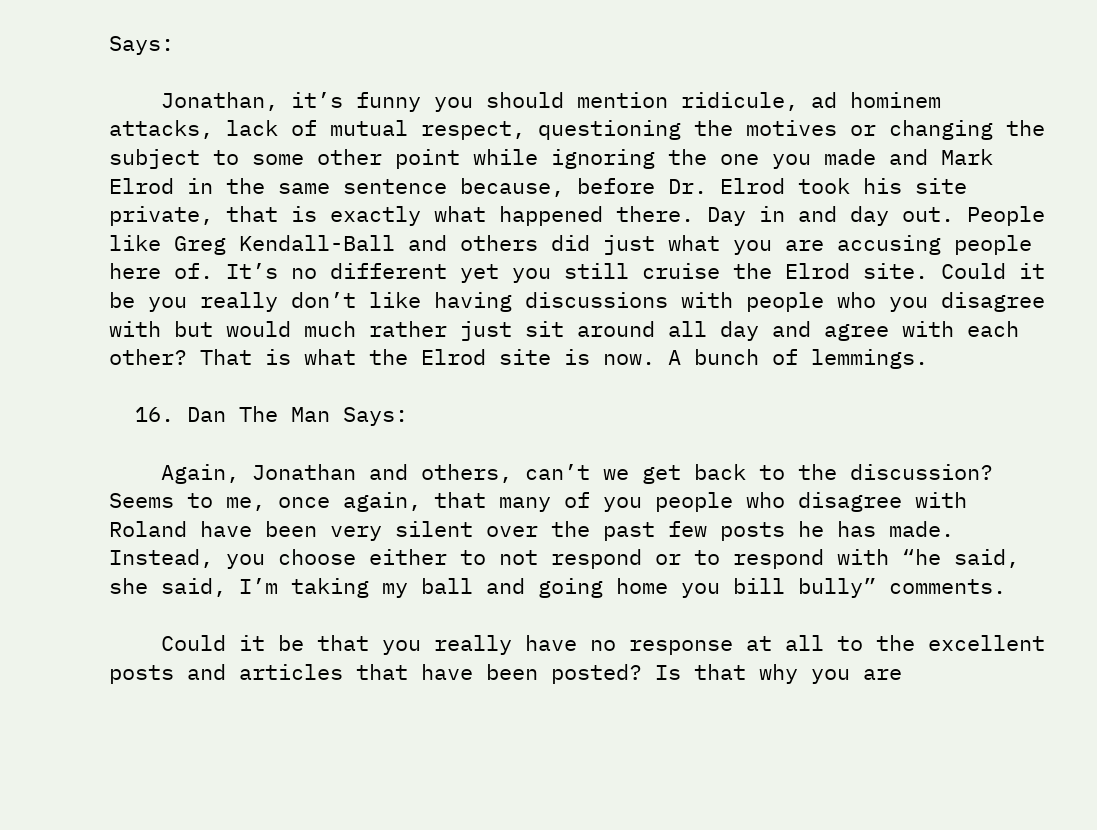Says:

    Jonathan, it’s funny you should mention ridicule, ad hominem attacks, lack of mutual respect, questioning the motives or changing the subject to some other point while ignoring the one you made and Mark Elrod in the same sentence because, before Dr. Elrod took his site private, that is exactly what happened there. Day in and day out. People like Greg Kendall-Ball and others did just what you are accusing people here of. It’s no different yet you still cruise the Elrod site. Could it be you really don’t like having discussions with people who you disagree with but would much rather just sit around all day and agree with each other? That is what the Elrod site is now. A bunch of lemmings.

  16. Dan The Man Says:

    Again, Jonathan and others, can’t we get back to the discussion? Seems to me, once again, that many of you people who disagree with Roland have been very silent over the past few posts he has made. Instead, you choose either to not respond or to respond with “he said, she said, I’m taking my ball and going home you bill bully” comments.

    Could it be that you really have no response at all to the excellent posts and articles that have been posted? Is that why you are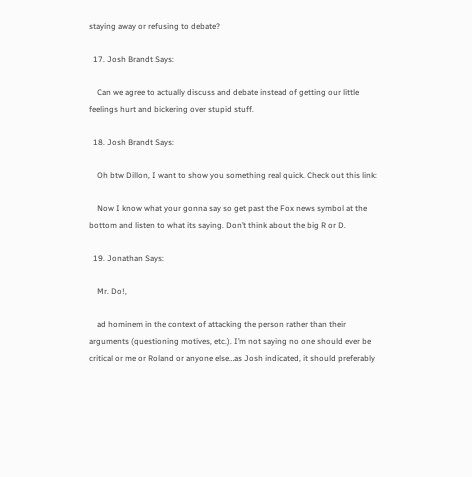staying away or refusing to debate?

  17. Josh Brandt Says:

    Can we agree to actually discuss and debate instead of getting our little feelings hurt and bickering over stupid stuff.

  18. Josh Brandt Says:

    Oh btw Dillon, I want to show you something real quick. Check out this link:

    Now I know what your gonna say so get past the Fox news symbol at the bottom and listen to what its saying. Don’t think about the big R or D.

  19. Jonathan Says:

    Mr. Do!,

    ad hominem in the context of attacking the person rather than their arguments (questioning motives, etc.). I’m not saying no one should ever be critical or me or Roland or anyone else…as Josh indicated, it should preferably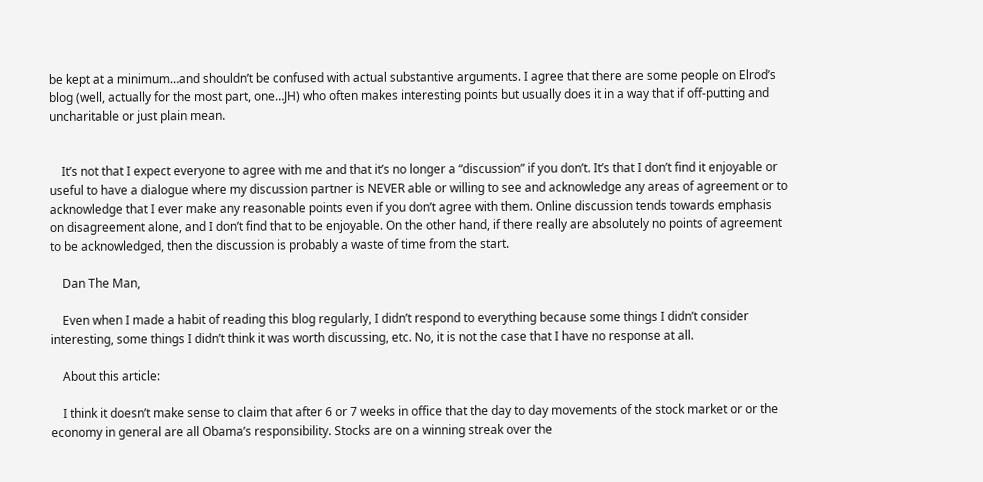be kept at a minimum…and shouldn’t be confused with actual substantive arguments. I agree that there are some people on Elrod’s blog (well, actually for the most part, one…JH) who often makes interesting points but usually does it in a way that if off-putting and uncharitable or just plain mean.


    It’s not that I expect everyone to agree with me and that it’s no longer a “discussion” if you don’t. It’s that I don’t find it enjoyable or useful to have a dialogue where my discussion partner is NEVER able or willing to see and acknowledge any areas of agreement or to acknowledge that I ever make any reasonable points even if you don’t agree with them. Online discussion tends towards emphasis on disagreement alone, and I don’t find that to be enjoyable. On the other hand, if there really are absolutely no points of agreement to be acknowledged, then the discussion is probably a waste of time from the start.

    Dan The Man,

    Even when I made a habit of reading this blog regularly, I didn’t respond to everything because some things I didn’t consider interesting, some things I didn’t think it was worth discussing, etc. No, it is not the case that I have no response at all.

    About this article:

    I think it doesn’t make sense to claim that after 6 or 7 weeks in office that the day to day movements of the stock market or or the economy in general are all Obama’s responsibility. Stocks are on a winning streak over the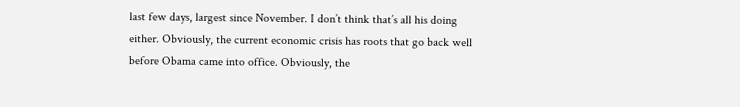last few days, largest since November. I don’t think that’s all his doing either. Obviously, the current economic crisis has roots that go back well before Obama came into office. Obviously, the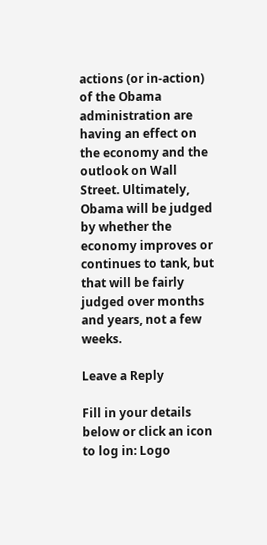actions (or in-action) of the Obama administration are having an effect on the economy and the outlook on Wall Street. Ultimately, Obama will be judged by whether the economy improves or continues to tank, but that will be fairly judged over months and years, not a few weeks.

Leave a Reply

Fill in your details below or click an icon to log in: Logo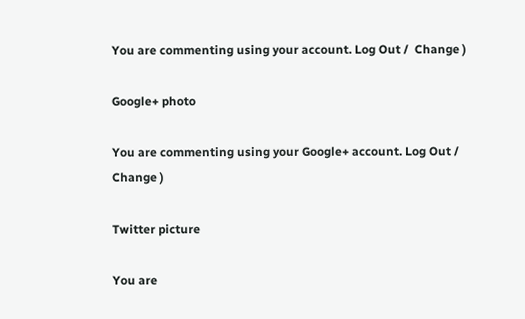You are commenting using your account. Log Out /  Change )

Google+ photo

You are commenting using your Google+ account. Log Out /  Change )

Twitter picture

You are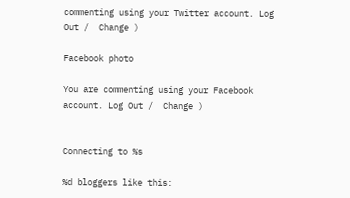commenting using your Twitter account. Log Out /  Change )

Facebook photo

You are commenting using your Facebook account. Log Out /  Change )


Connecting to %s

%d bloggers like this: